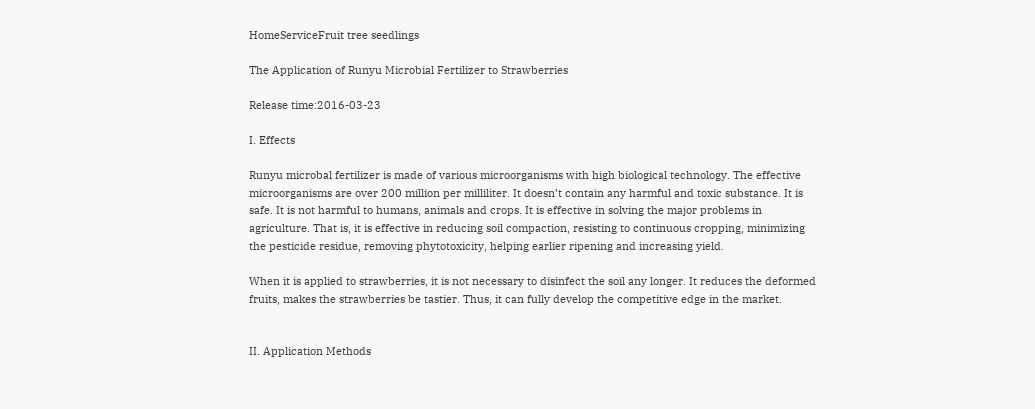HomeServiceFruit tree seedlings

The Application of Runyu Microbial Fertilizer to Strawberries

Release time:2016-03-23

I. Effects

Runyu microbal fertilizer is made of various microorganisms with high biological technology. The effective microorganisms are over 200 million per milliliter. It doesn’t contain any harmful and toxic substance. It is safe. It is not harmful to humans, animals and crops. It is effective in solving the major problems in agriculture. That is, it is effective in reducing soil compaction, resisting to continuous cropping, minimizing the pesticide residue, removing phytotoxicity, helping earlier ripening and increasing yield.

When it is applied to strawberries, it is not necessary to disinfect the soil any longer. It reduces the deformed fruits, makes the strawberries be tastier. Thus, it can fully develop the competitive edge in the market.


II. Application Methods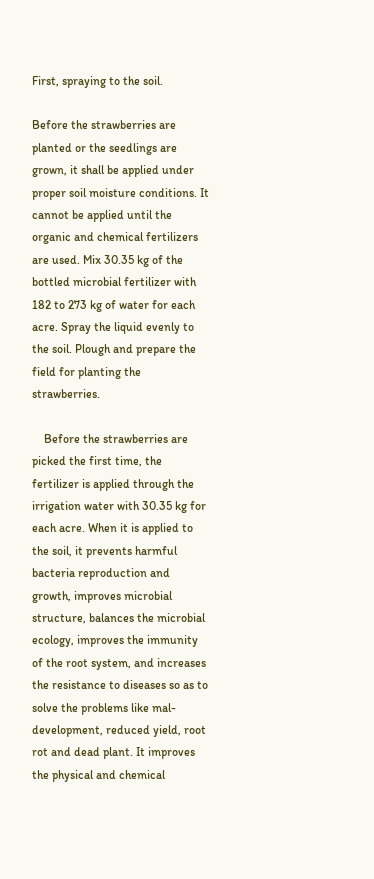First, spraying to the soil.

Before the strawberries are planted or the seedlings are grown, it shall be applied under proper soil moisture conditions. It cannot be applied until the organic and chemical fertilizers are used. Mix 30.35 kg of the bottled microbial fertilizer with 182 to 273 kg of water for each acre. Spray the liquid evenly to the soil. Plough and prepare the field for planting the strawberries.

    Before the strawberries are picked the first time, the fertilizer is applied through the irrigation water with 30.35 kg for each acre. When it is applied to the soil, it prevents harmful bacteria reproduction and growth, improves microbial structure, balances the microbial ecology, improves the immunity of the root system, and increases the resistance to diseases so as to solve the problems like mal-development, reduced yield, root rot and dead plant. It improves the physical and chemical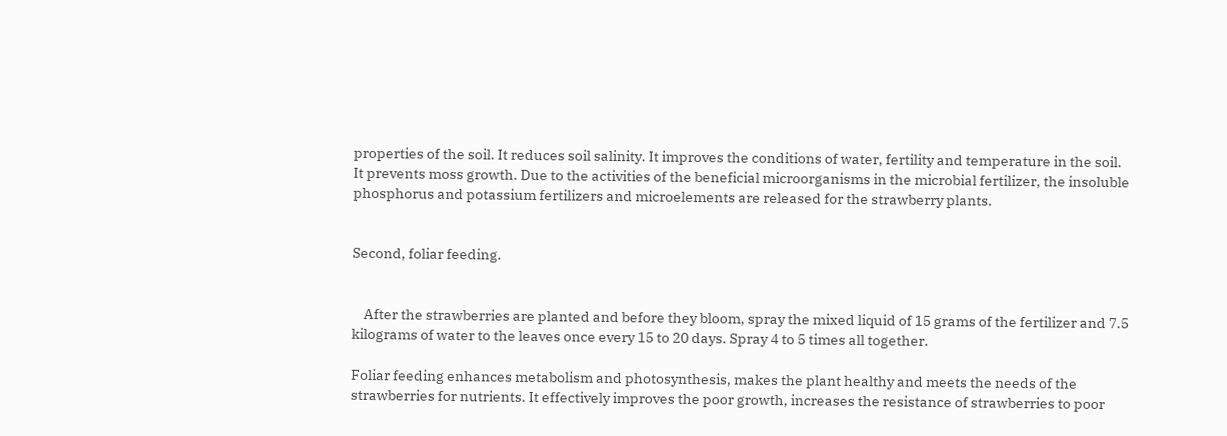properties of the soil. It reduces soil salinity. It improves the conditions of water, fertility and temperature in the soil. It prevents moss growth. Due to the activities of the beneficial microorganisms in the microbial fertilizer, the insoluble phosphorus and potassium fertilizers and microelements are released for the strawberry plants.


Second, foliar feeding.


    After the strawberries are planted and before they bloom, spray the mixed liquid of 15 grams of the fertilizer and 7.5 kilograms of water to the leaves once every 15 to 20 days. Spray 4 to 5 times all together.

Foliar feeding enhances metabolism and photosynthesis, makes the plant healthy and meets the needs of the strawberries for nutrients. It effectively improves the poor growth, increases the resistance of strawberries to poor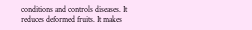conditions and controls diseases. It reduces deformed fruits. It makes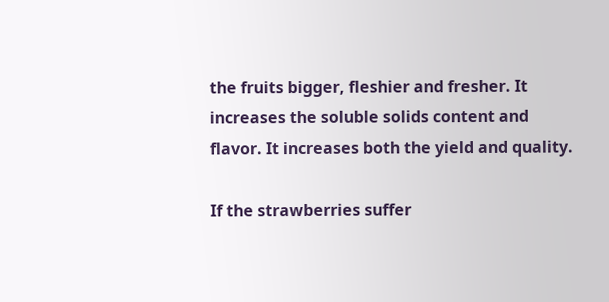the fruits bigger, fleshier and fresher. It increases the soluble solids content and flavor. It increases both the yield and quality.

If the strawberries suffer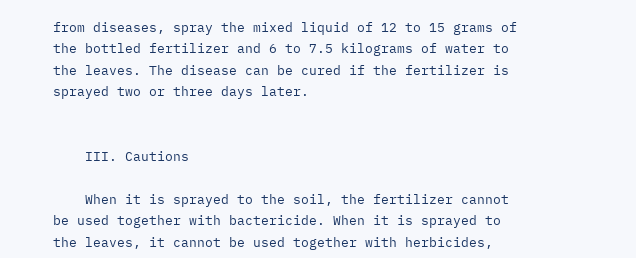from diseases, spray the mixed liquid of 12 to 15 grams of the bottled fertilizer and 6 to 7.5 kilograms of water to the leaves. The disease can be cured if the fertilizer is sprayed two or three days later.


    III. Cautions

    When it is sprayed to the soil, the fertilizer cannot be used together with bactericide. When it is sprayed to the leaves, it cannot be used together with herbicides,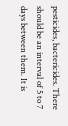pesticides, bactericides. There should be an interval of 5 to 7 days between them. It is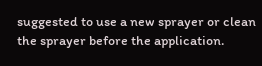suggested to use a new sprayer or clean the sprayer before the application.